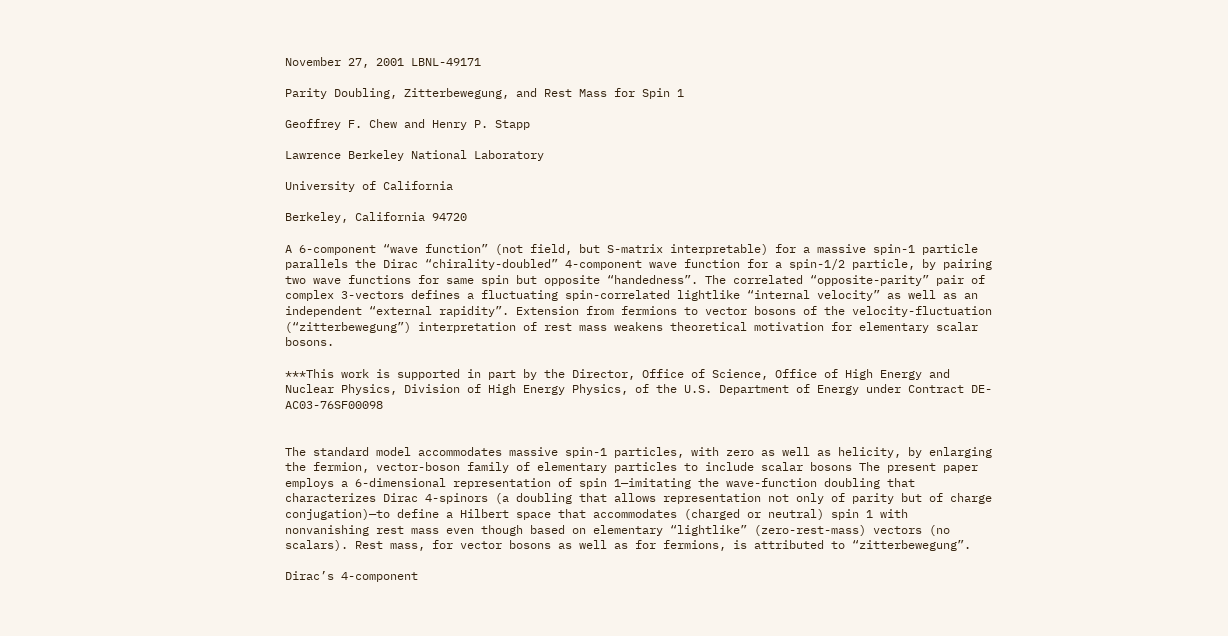November 27, 2001 LBNL-49171

Parity Doubling, Zitterbewegung, and Rest Mass for Spin 1

Geoffrey F. Chew and Henry P. Stapp

Lawrence Berkeley National Laboratory

University of California

Berkeley, California 94720

A 6-component “wave function” (not field, but S-matrix interpretable) for a massive spin-1 particle parallels the Dirac “chirality-doubled” 4-component wave function for a spin-1/2 particle, by pairing two wave functions for same spin but opposite “handedness”. The correlated “opposite-parity” pair of complex 3-vectors defines a fluctuating spin-correlated lightlike “internal velocity” as well as an independent “external rapidity”. Extension from fermions to vector bosons of the velocity-fluctuation (“zitterbewegung”) interpretation of rest mass weakens theoretical motivation for elementary scalar bosons.

***This work is supported in part by the Director, Office of Science, Office of High Energy and Nuclear Physics, Division of High Energy Physics, of the U.S. Department of Energy under Contract DE-AC03-76SF00098


The standard model accommodates massive spin-1 particles, with zero as well as helicity, by enlarging the fermion, vector-boson family of elementary particles to include scalar bosons The present paper employs a 6-dimensional representation of spin 1—imitating the wave-function doubling that characterizes Dirac 4-spinors (a doubling that allows representation not only of parity but of charge conjugation)—to define a Hilbert space that accommodates (charged or neutral) spin 1 with nonvanishing rest mass even though based on elementary “lightlike” (zero-rest-mass) vectors (no scalars). Rest mass, for vector bosons as well as for fermions, is attributed to “zitterbewegung”.

Dirac’s 4-component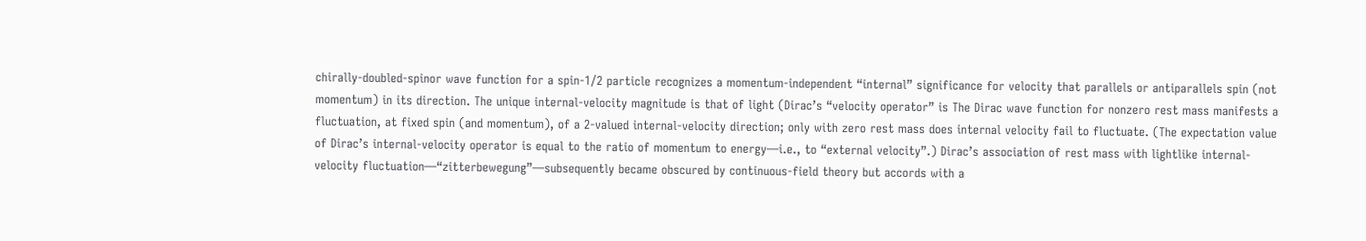chirally-doubled-spinor wave function for a spin-1/2 particle recognizes a momentum-independent “internal” significance for velocity that parallels or antiparallels spin (not momentum) in its direction. The unique internal-velocity magnitude is that of light (Dirac’s “velocity operator” is The Dirac wave function for nonzero rest mass manifests a fluctuation, at fixed spin (and momentum), of a 2-valued internal-velocity direction; only with zero rest mass does internal velocity fail to fluctuate. (The expectation value of Dirac’s internal-velocity operator is equal to the ratio of momentum to energy—i.e., to “external velocity”.) Dirac’s association of rest mass with lightlike internal-velocity fluctuation—“zitterbewegung”—subsequently became obscured by continuous-field theory but accords with a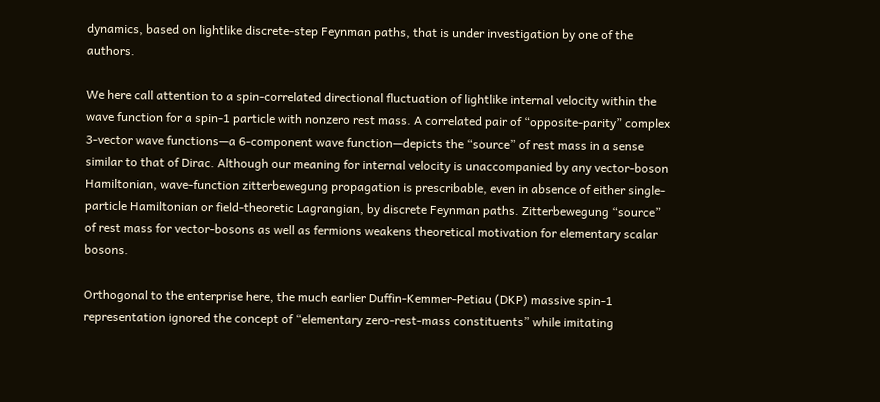dynamics, based on lightlike discrete-step Feynman paths, that is under investigation by one of the authors.

We here call attention to a spin-correlated directional fluctuation of lightlike internal velocity within the wave function for a spin-1 particle with nonzero rest mass. A correlated pair of “opposite-parity” complex 3-vector wave functions—a 6-component wave function—depicts the “source” of rest mass in a sense similar to that of Dirac. Although our meaning for internal velocity is unaccompanied by any vector-boson Hamiltonian, wave-function zitterbewegung propagation is prescribable, even in absence of either single-particle Hamiltonian or field-theoretic Lagrangian, by discrete Feynman paths. Zitterbewegung “source” of rest mass for vector-bosons as well as fermions weakens theoretical motivation for elementary scalar bosons.

Orthogonal to the enterprise here, the much earlier Duffin-Kemmer-Petiau (DKP) massive spin-1 representation ignored the concept of “elementary zero-rest-mass constituents” while imitating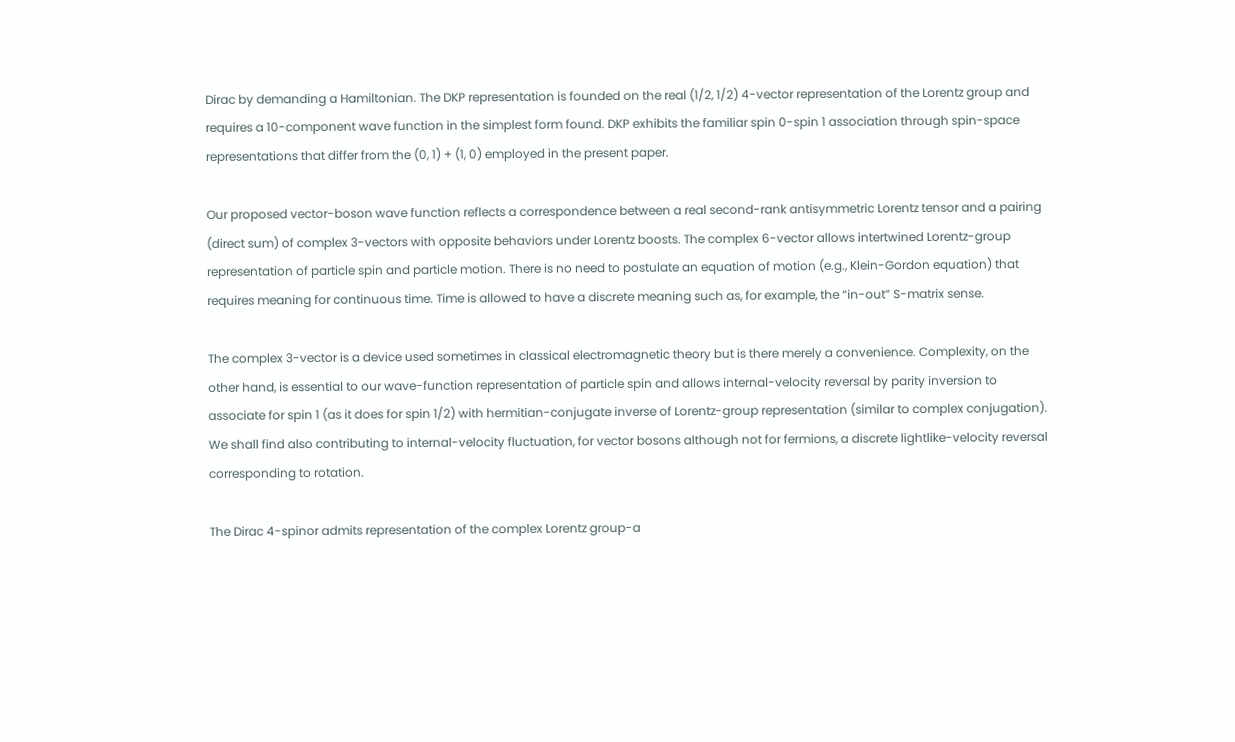Dirac by demanding a Hamiltonian. The DKP representation is founded on the real (1/2, 1/2) 4-vector representation of the Lorentz group and requires a 10-component wave function in the simplest form found. DKP exhibits the familiar spin 0-spin 1 association through spin-space representations that differ from the (0, 1) + (1, 0) employed in the present paper.

Our proposed vector-boson wave function reflects a correspondence between a real second-rank antisymmetric Lorentz tensor and a pairing (direct sum) of complex 3-vectors with opposite behaviors under Lorentz boosts. The complex 6-vector allows intertwined Lorentz-group representation of particle spin and particle motion. There is no need to postulate an equation of motion (e.g., Klein-Gordon equation) that requires meaning for continuous time. Time is allowed to have a discrete meaning such as, for example, the “in-out” S-matrix sense.

The complex 3-vector is a device used sometimes in classical electromagnetic theory but is there merely a convenience. Complexity, on the other hand, is essential to our wave-function representation of particle spin and allows internal-velocity reversal by parity inversion to associate for spin 1 (as it does for spin 1/2) with hermitian-conjugate inverse of Lorentz-group representation (similar to complex conjugation). We shall find also contributing to internal-velocity fluctuation, for vector bosons although not for fermions, a discrete lightlike-velocity reversal corresponding to rotation.

The Dirac 4-spinor admits representation of the complex Lorentz group-a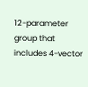12-parameter group that includes 4-vector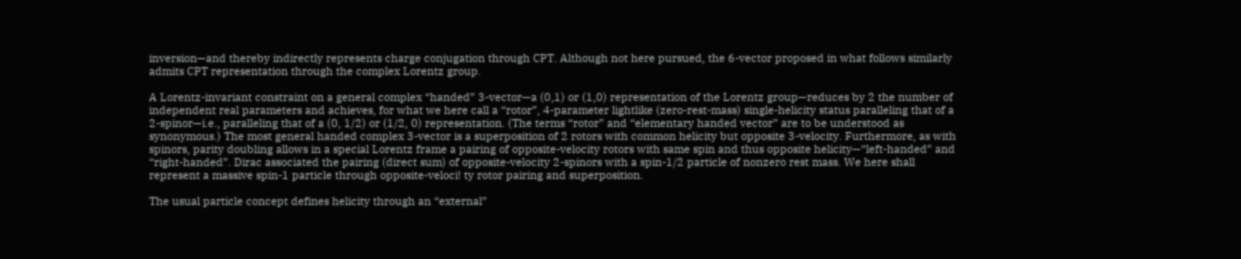inversion—and thereby indirectly represents charge conjugation through CPT. Although not here pursued, the 6-vector proposed in what follows similarly admits CPT representation through the complex Lorentz group.

A Lorentz-invariant constraint on a general complex “handed” 3-vector—a (0,1) or (1,0) representation of the Lorentz group—reduces by 2 the number of independent real parameters and achieves, for what we here call a “rotor”, 4-parameter lightlike (zero-rest-mass) single-helicity status paralleling that of a 2-spinor—i.e., paralleling that of a (0, 1/2) or (1/2, 0) representation. (The terms “rotor” and “elementary handed vector” are to be understood as synonymous.) The most general handed complex 3-vector is a superposition of 2 rotors with common helicity but opposite 3-velocity. Furthermore, as with spinors, parity doubling allows in a special Lorentz frame a pairing of opposite-velocity rotors with same spin and thus opposite helicity—“left-handed” and “right-handed”. Dirac associated the pairing (direct sum) of opposite-velocity 2-spinors with a spin-1/2 particle of nonzero rest mass. We here shall represent a massive spin-1 particle through opposite-veloci! ty rotor pairing and superposition.

The usual particle concept defines helicity through an “external”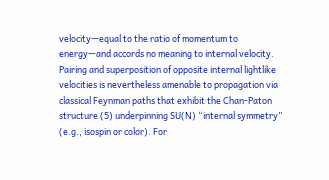velocity—equal to the ratio of momentum to energy—and accords no meaning to internal velocity. Pairing and superposition of opposite internal lightlike velocities is nevertheless amenable to propagation via classical Feynman paths that exhibit the Chan-Paton structure (5) underpinning SU(N) “internal symmetry” (e.g., isospin or color). For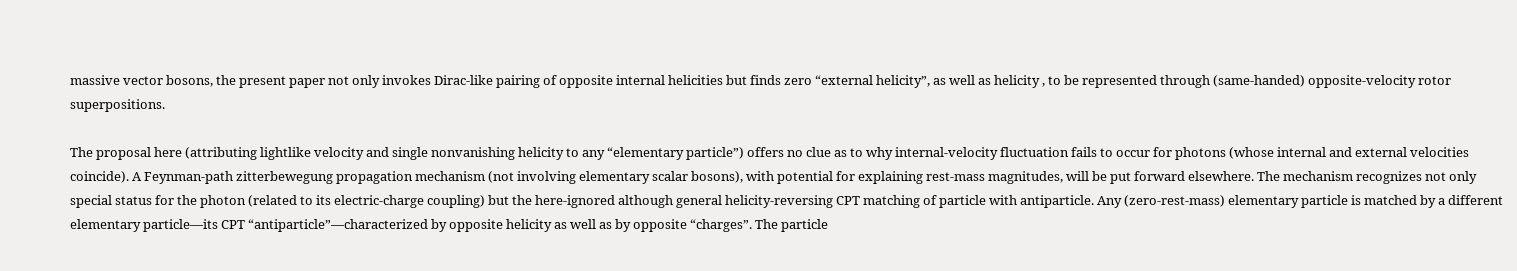massive vector bosons, the present paper not only invokes Dirac-like pairing of opposite internal helicities but finds zero “external helicity”, as well as helicity , to be represented through (same-handed) opposite-velocity rotor superpositions.

The proposal here (attributing lightlike velocity and single nonvanishing helicity to any “elementary particle”) offers no clue as to why internal-velocity fluctuation fails to occur for photons (whose internal and external velocities coincide). A Feynman-path zitterbewegung propagation mechanism (not involving elementary scalar bosons), with potential for explaining rest-mass magnitudes, will be put forward elsewhere. The mechanism recognizes not only special status for the photon (related to its electric-charge coupling) but the here-ignored although general helicity-reversing CPT matching of particle with antiparticle. Any (zero-rest-mass) elementary particle is matched by a different elementary particle—its CPT “antiparticle”—characterized by opposite helicity as well as by opposite “charges”. The particle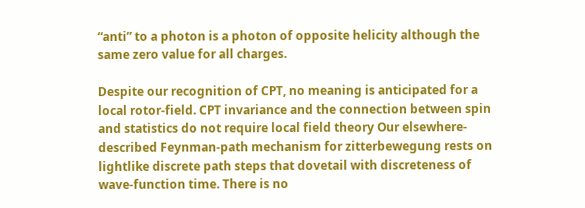“anti” to a photon is a photon of opposite helicity although the same zero value for all charges.

Despite our recognition of CPT, no meaning is anticipated for a local rotor-field. CPT invariance and the connection between spin and statistics do not require local field theory Our elsewhere-described Feynman-path mechanism for zitterbewegung rests on lightlike discrete path steps that dovetail with discreteness of wave-function time. There is no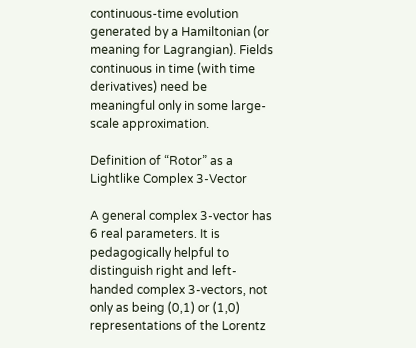continuous-time evolution generated by a Hamiltonian (or meaning for Lagrangian). Fields continuous in time (with time derivatives) need be meaningful only in some large-scale approximation.

Definition of “Rotor” as a Lightlike Complex 3-Vector

A general complex 3-vector has 6 real parameters. It is pedagogically helpful to distinguish right and left-handed complex 3-vectors, not only as being (0,1) or (1,0) representations of the Lorentz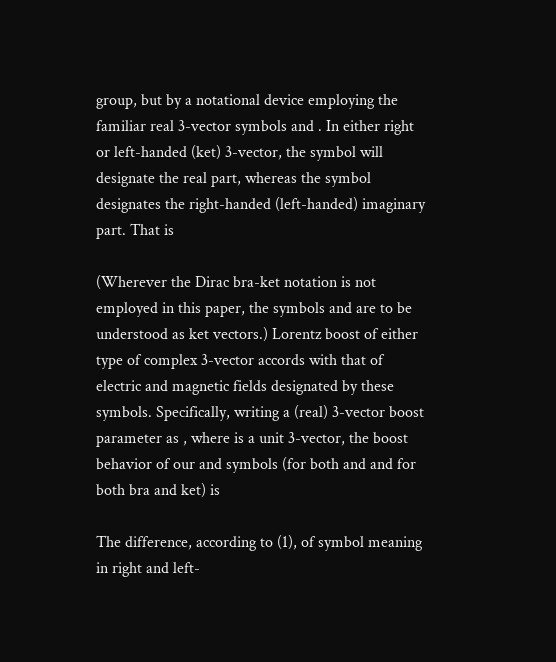group, but by a notational device employing the familiar real 3-vector symbols and . In either right or left-handed (ket) 3-vector, the symbol will designate the real part, whereas the symbol designates the right-handed (left-handed) imaginary part. That is

(Wherever the Dirac bra-ket notation is not employed in this paper, the symbols and are to be understood as ket vectors.) Lorentz boost of either type of complex 3-vector accords with that of electric and magnetic fields designated by these symbols. Specifically, writing a (real) 3-vector boost parameter as , where is a unit 3-vector, the boost behavior of our and symbols (for both and and for both bra and ket) is

The difference, according to (1), of symbol meaning in right and left-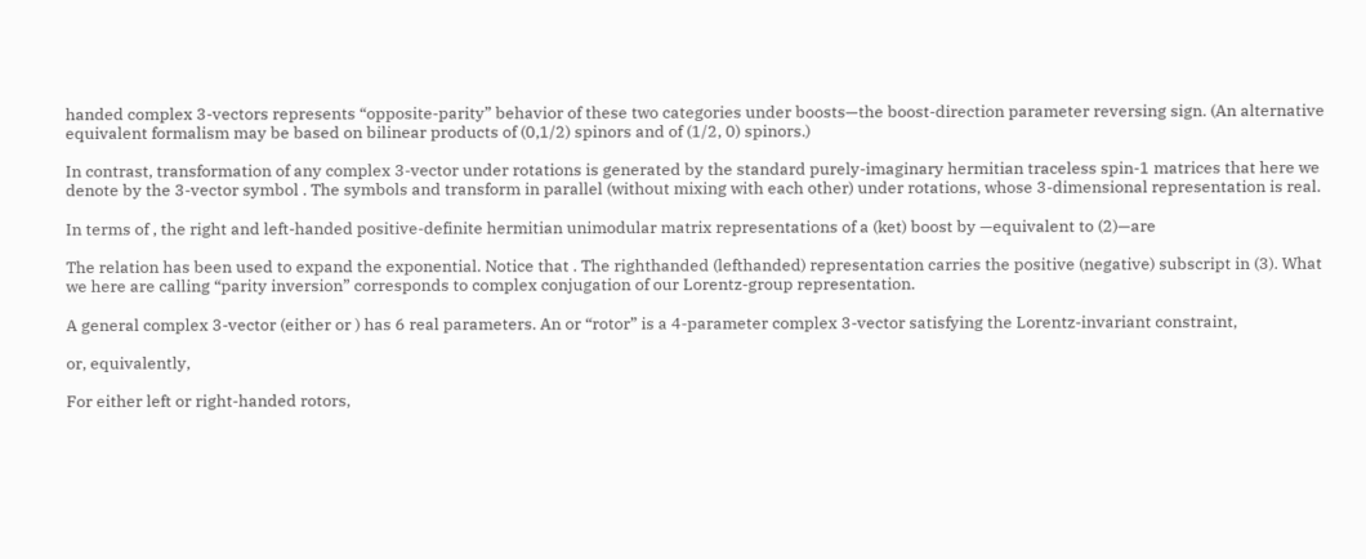handed complex 3-vectors represents “opposite-parity” behavior of these two categories under boosts—the boost-direction parameter reversing sign. (An alternative equivalent formalism may be based on bilinear products of (0,1/2) spinors and of (1/2, 0) spinors.)

In contrast, transformation of any complex 3-vector under rotations is generated by the standard purely-imaginary hermitian traceless spin-1 matrices that here we denote by the 3-vector symbol . The symbols and transform in parallel (without mixing with each other) under rotations, whose 3-dimensional representation is real.

In terms of , the right and left-handed positive-definite hermitian unimodular matrix representations of a (ket) boost by —equivalent to (2)—are

The relation has been used to expand the exponential. Notice that . The righthanded (lefthanded) representation carries the positive (negative) subscript in (3). What we here are calling “parity inversion” corresponds to complex conjugation of our Lorentz-group representation.

A general complex 3-vector (either or ) has 6 real parameters. An or “rotor” is a 4-parameter complex 3-vector satisfying the Lorentz-invariant constraint,

or, equivalently,

For either left or right-handed rotors,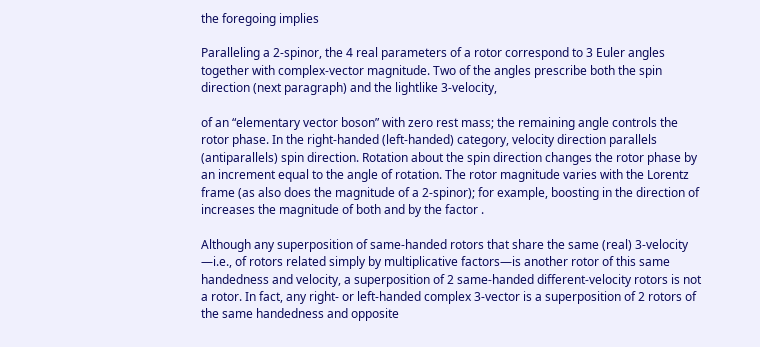the foregoing implies

Paralleling a 2-spinor, the 4 real parameters of a rotor correspond to 3 Euler angles together with complex-vector magnitude. Two of the angles prescribe both the spin direction (next paragraph) and the lightlike 3-velocity,

of an “elementary vector boson” with zero rest mass; the remaining angle controls the rotor phase. In the right-handed (left-handed) category, velocity direction parallels (antiparallels) spin direction. Rotation about the spin direction changes the rotor phase by an increment equal to the angle of rotation. The rotor magnitude varies with the Lorentz frame (as also does the magnitude of a 2-spinor); for example, boosting in the direction of increases the magnitude of both and by the factor .

Although any superposition of same-handed rotors that share the same (real) 3-velocity —i.e., of rotors related simply by multiplicative factors—is another rotor of this same handedness and velocity, a superposition of 2 same-handed different-velocity rotors is not a rotor. In fact, any right- or left-handed complex 3-vector is a superposition of 2 rotors of the same handedness and opposite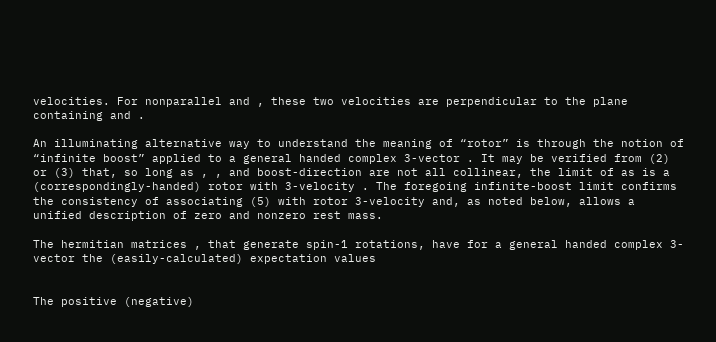velocities. For nonparallel and , these two velocities are perpendicular to the plane containing and .

An illuminating alternative way to understand the meaning of “rotor” is through the notion of “infinite boost” applied to a general handed complex 3-vector . It may be verified from (2) or (3) that, so long as , , and boost-direction are not all collinear, the limit of as is a (correspondingly-handed) rotor with 3-velocity . The foregoing infinite-boost limit confirms the consistency of associating (5) with rotor 3-velocity and, as noted below, allows a unified description of zero and nonzero rest mass.

The hermitian matrices , that generate spin-1 rotations, have for a general handed complex 3-vector the (easily-calculated) expectation values


The positive (negative)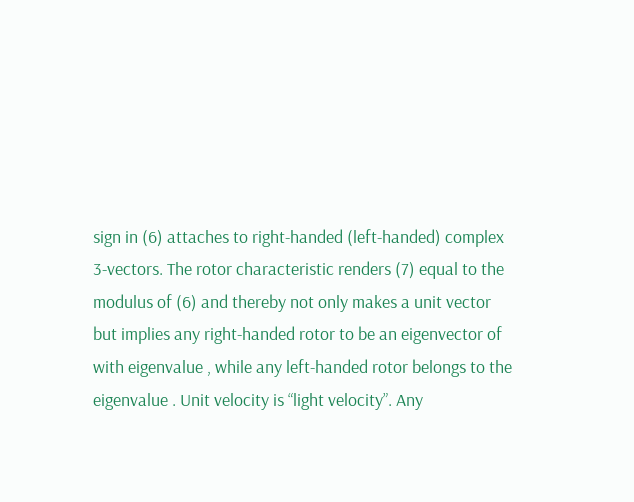sign in (6) attaches to right-handed (left-handed) complex 3-vectors. The rotor characteristic renders (7) equal to the modulus of (6) and thereby not only makes a unit vector but implies any right-handed rotor to be an eigenvector of with eigenvalue , while any left-handed rotor belongs to the eigenvalue . Unit velocity is “light velocity”. Any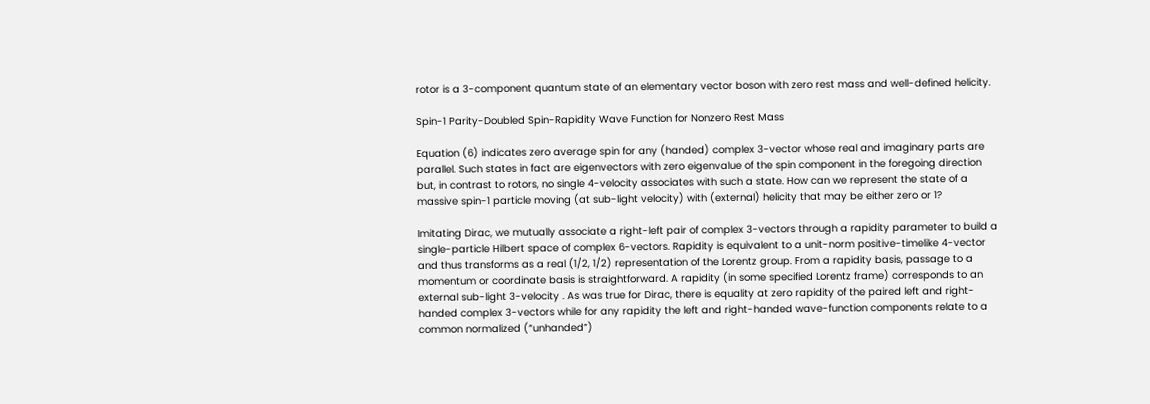rotor is a 3-component quantum state of an elementary vector boson with zero rest mass and well-defined helicity.

Spin-1 Parity-Doubled Spin-Rapidity Wave Function for Nonzero Rest Mass

Equation (6) indicates zero average spin for any (handed) complex 3-vector whose real and imaginary parts are parallel. Such states in fact are eigenvectors with zero eigenvalue of the spin component in the foregoing direction but, in contrast to rotors, no single 4-velocity associates with such a state. How can we represent the state of a massive spin-1 particle moving (at sub-light velocity) with (external) helicity that may be either zero or 1?

Imitating Dirac, we mutually associate a right-left pair of complex 3-vectors through a rapidity parameter to build a single-particle Hilbert space of complex 6-vectors. Rapidity is equivalent to a unit-norm positive-timelike 4-vector and thus transforms as a real (1/2, 1/2) representation of the Lorentz group. From a rapidity basis, passage to a momentum or coordinate basis is straightforward. A rapidity (in some specified Lorentz frame) corresponds to an external sub-light 3-velocity . As was true for Dirac, there is equality at zero rapidity of the paired left and right-handed complex 3-vectors while for any rapidity the left and right-handed wave-function components relate to a common normalized (“unhanded”)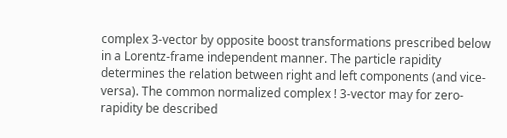complex 3-vector by opposite boost transformations prescribed below in a Lorentz-frame independent manner. The particle rapidity determines the relation between right and left components (and vice-versa). The common normalized complex ! 3-vector may for zero-rapidity be described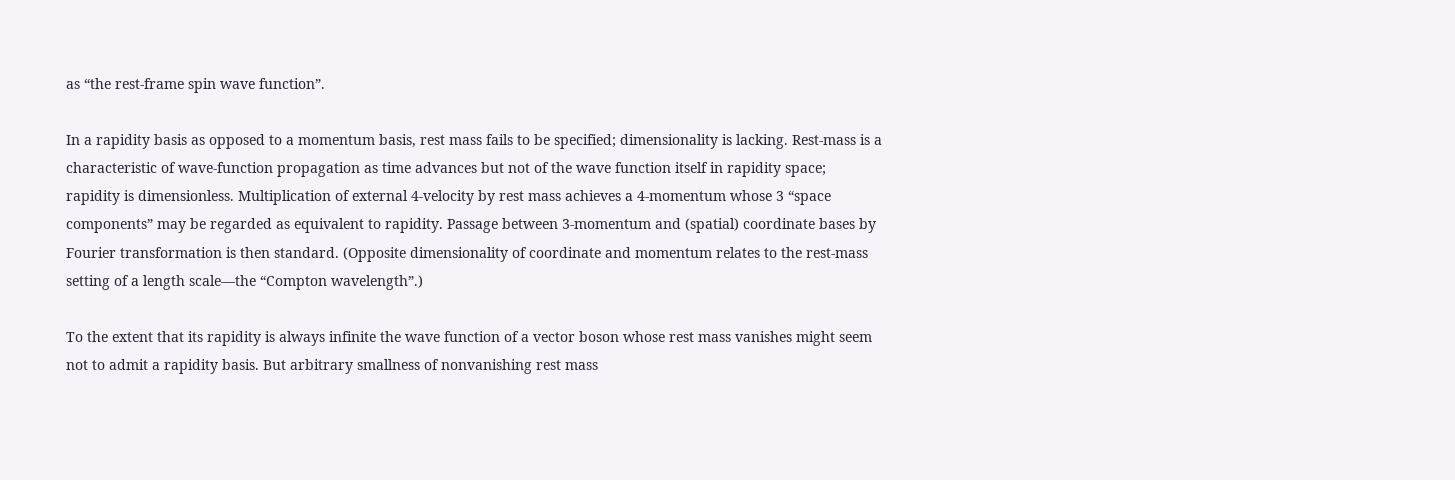as “the rest-frame spin wave function”.

In a rapidity basis as opposed to a momentum basis, rest mass fails to be specified; dimensionality is lacking. Rest-mass is a characteristic of wave-function propagation as time advances but not of the wave function itself in rapidity space; rapidity is dimensionless. Multiplication of external 4-velocity by rest mass achieves a 4-momentum whose 3 “space components” may be regarded as equivalent to rapidity. Passage between 3-momentum and (spatial) coordinate bases by Fourier transformation is then standard. (Opposite dimensionality of coordinate and momentum relates to the rest-mass setting of a length scale—the “Compton wavelength”.)

To the extent that its rapidity is always infinite the wave function of a vector boson whose rest mass vanishes might seem not to admit a rapidity basis. But arbitrary smallness of nonvanishing rest mass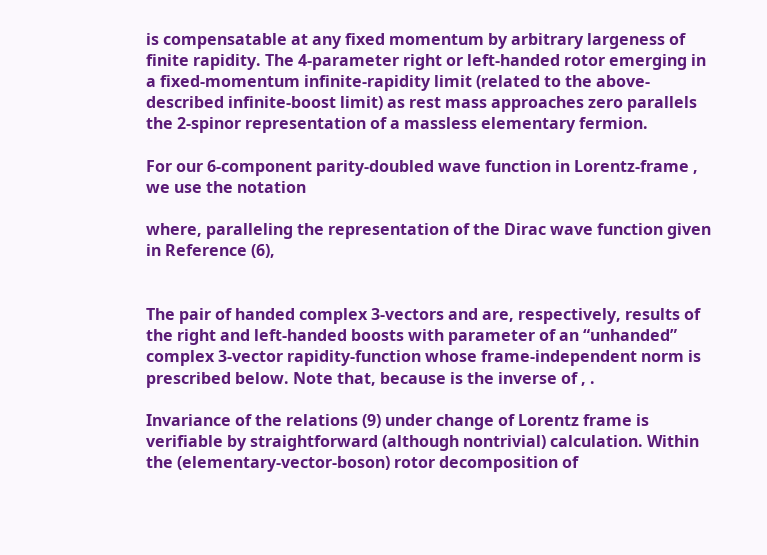is compensatable at any fixed momentum by arbitrary largeness of finite rapidity. The 4-parameter right or left-handed rotor emerging in a fixed-momentum infinite-rapidity limit (related to the above-described infinite-boost limit) as rest mass approaches zero parallels the 2-spinor representation of a massless elementary fermion.

For our 6-component parity-doubled wave function in Lorentz-frame , we use the notation

where, paralleling the representation of the Dirac wave function given in Reference (6),


The pair of handed complex 3-vectors and are, respectively, results of the right and left-handed boosts with parameter of an “unhanded” complex 3-vector rapidity-function whose frame-independent norm is prescribed below. Note that, because is the inverse of , .

Invariance of the relations (9) under change of Lorentz frame is verifiable by straightforward (although nontrivial) calculation. Within the (elementary-vector-boson) rotor decomposition of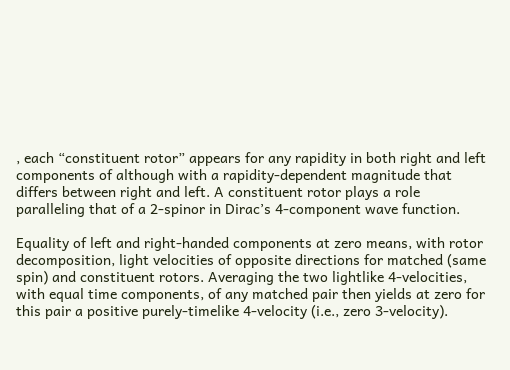, each “constituent rotor” appears for any rapidity in both right and left components of although with a rapidity-dependent magnitude that differs between right and left. A constituent rotor plays a role paralleling that of a 2-spinor in Dirac’s 4-component wave function.

Equality of left and right-handed components at zero means, with rotor decomposition, light velocities of opposite directions for matched (same spin) and constituent rotors. Averaging the two lightlike 4-velocities, with equal time components, of any matched pair then yields at zero for this pair a positive purely-timelike 4-velocity (i.e., zero 3-velocity).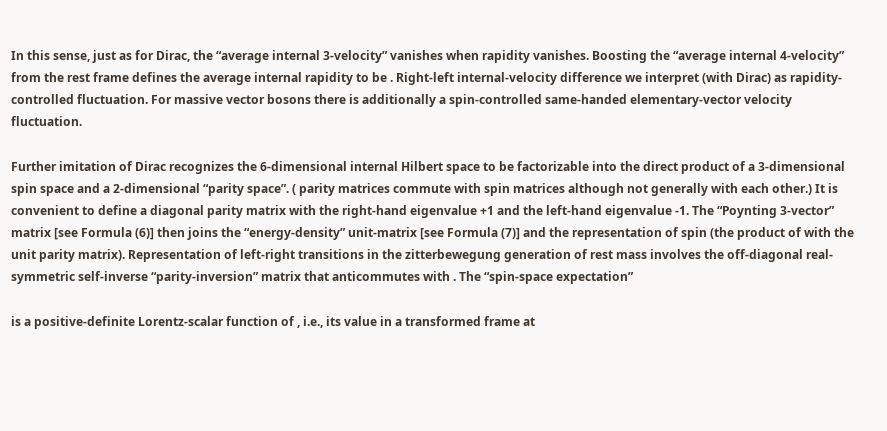In this sense, just as for Dirac, the “average internal 3-velocity” vanishes when rapidity vanishes. Boosting the “average internal 4-velocity” from the rest frame defines the average internal rapidity to be . Right-left internal-velocity difference we interpret (with Dirac) as rapidity-controlled fluctuation. For massive vector bosons there is additionally a spin-controlled same-handed elementary-vector velocity fluctuation.

Further imitation of Dirac recognizes the 6-dimensional internal Hilbert space to be factorizable into the direct product of a 3-dimensional spin space and a 2-dimensional “parity space”. ( parity matrices commute with spin matrices although not generally with each other.) It is convenient to define a diagonal parity matrix with the right-hand eigenvalue +1 and the left-hand eigenvalue -1. The “Poynting 3-vector” matrix [see Formula (6)] then joins the “energy-density” unit-matrix [see Formula (7)] and the representation of spin (the product of with the unit parity matrix). Representation of left-right transitions in the zitterbewegung generation of rest mass involves the off-diagonal real-symmetric self-inverse “parity-inversion” matrix that anticommutes with . The “spin-space expectation”

is a positive-definite Lorentz-scalar function of , i.e., its value in a transformed frame at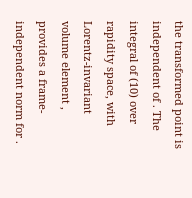the transformed point is independent of . The integral of (10) over rapidity space, with Lorentz-invariant volume element , provides a frame-independent norm for .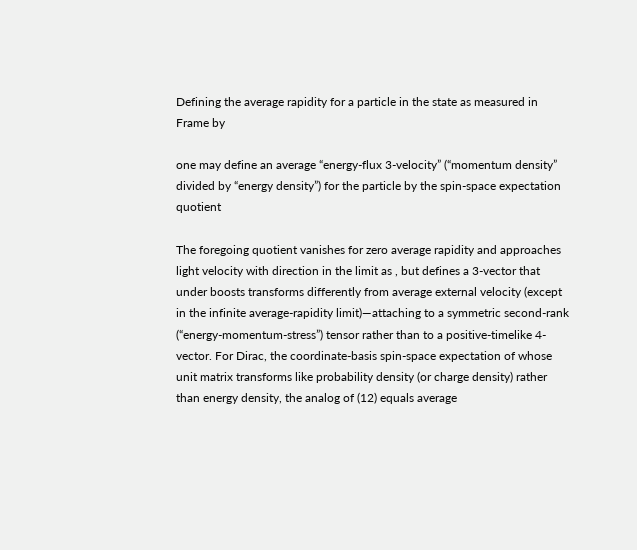Defining the average rapidity for a particle in the state as measured in Frame by

one may define an average “energy-flux 3-velocity” (“momentum density” divided by “energy density”) for the particle by the spin-space expectation quotient

The foregoing quotient vanishes for zero average rapidity and approaches light velocity with direction in the limit as , but defines a 3-vector that under boosts transforms differently from average external velocity (except in the infinite average-rapidity limit)—attaching to a symmetric second-rank (“energy-momentum-stress”) tensor rather than to a positive-timelike 4-vector. For Dirac, the coordinate-basis spin-space expectation of whose unit matrix transforms like probability density (or charge density) rather than energy density, the analog of (12) equals average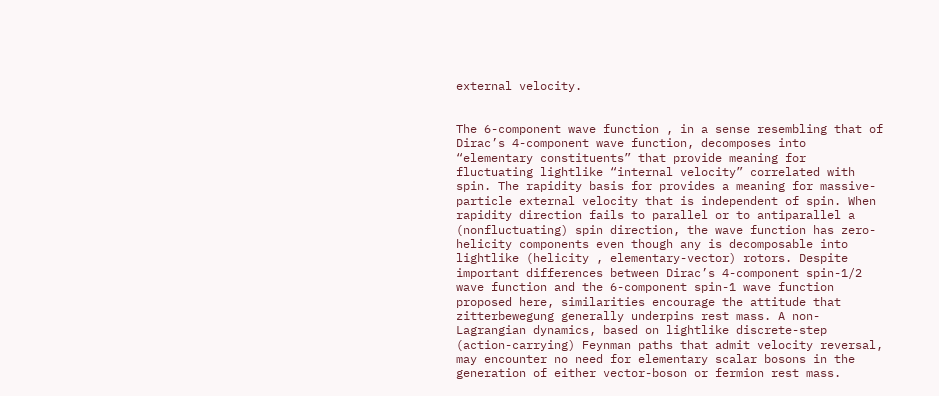external velocity.


The 6-component wave function , in a sense resembling that of Dirac’s 4-component wave function, decomposes into “elementary constituents” that provide meaning for fluctuating lightlike “internal velocity” correlated with spin. The rapidity basis for provides a meaning for massive-particle external velocity that is independent of spin. When rapidity direction fails to parallel or to antiparallel a (nonfluctuating) spin direction, the wave function has zero-helicity components even though any is decomposable into lightlike (helicity , elementary-vector) rotors. Despite important differences between Dirac’s 4-component spin-1/2 wave function and the 6-component spin-1 wave function proposed here, similarities encourage the attitude that zitterbewegung generally underpins rest mass. A non-Lagrangian dynamics, based on lightlike discrete-step (action-carrying) Feynman paths that admit velocity reversal, may encounter no need for elementary scalar bosons in the generation of either vector-boson or fermion rest mass.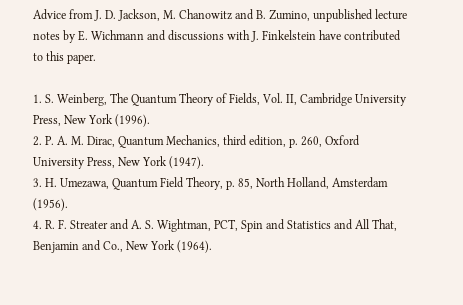Advice from J. D. Jackson, M. Chanowitz and B. Zumino, unpublished lecture notes by E. Wichmann and discussions with J. Finkelstein have contributed to this paper.

1. S. Weinberg, The Quantum Theory of Fields, Vol. II, Cambridge University Press, New York (1996).
2. P. A. M. Dirac, Quantum Mechanics, third edition, p. 260, Oxford University Press, New York (1947).
3. H. Umezawa, Quantum Field Theory, p. 85, North Holland, Amsterdam (1956).
4. R. F. Streater and A. S. Wightman, PCT, Spin and Statistics and All That, Benjamin and Co., New York (1964).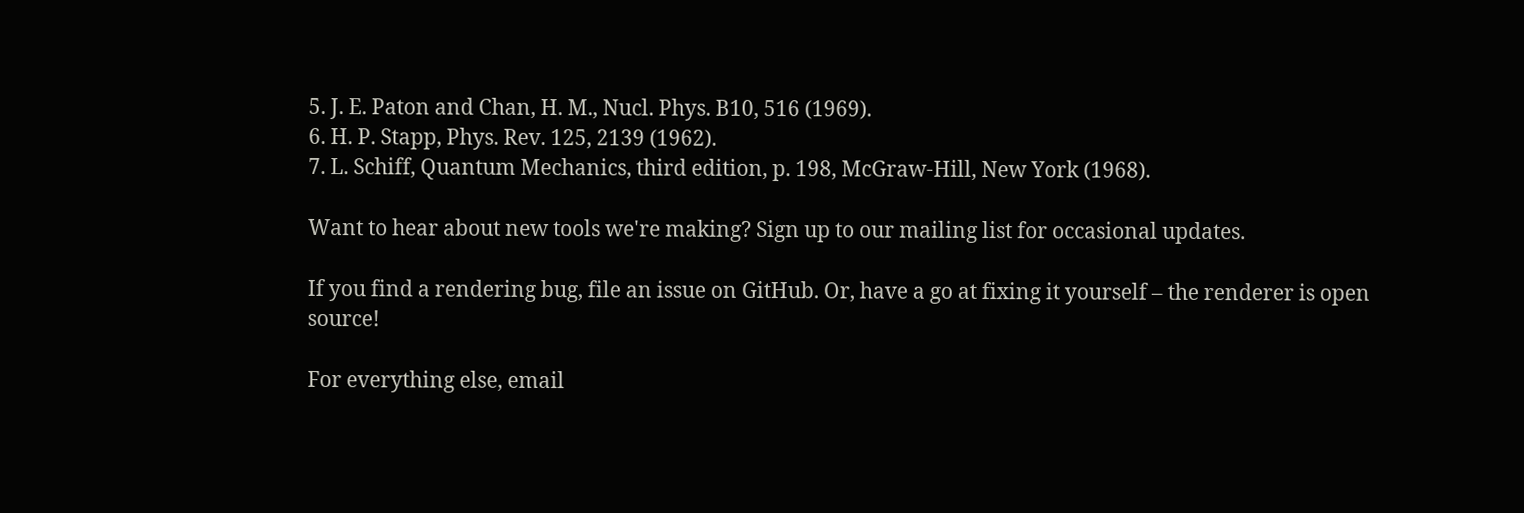5. J. E. Paton and Chan, H. M., Nucl. Phys. B10, 516 (1969).
6. H. P. Stapp, Phys. Rev. 125, 2139 (1962).
7. L. Schiff, Quantum Mechanics, third edition, p. 198, McGraw-Hill, New York (1968).

Want to hear about new tools we're making? Sign up to our mailing list for occasional updates.

If you find a rendering bug, file an issue on GitHub. Or, have a go at fixing it yourself – the renderer is open source!

For everything else, email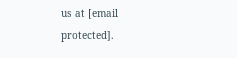us at [email protected].